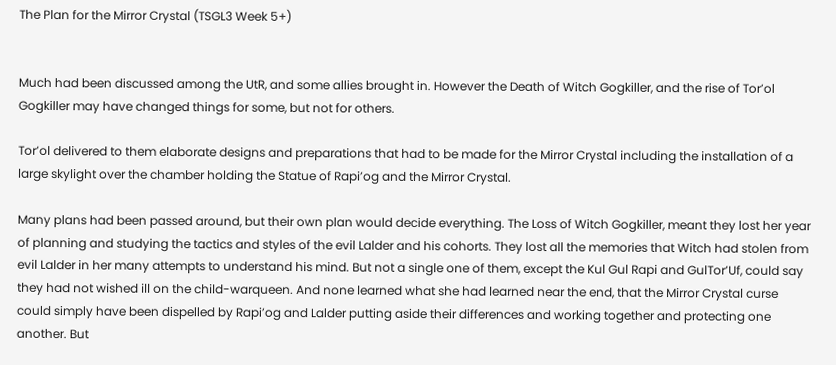The Plan for the Mirror Crystal (TSGL3 Week 5+)


Much had been discussed among the UtR, and some allies brought in. However the Death of Witch Gogkiller, and the rise of Tor’ol Gogkiller may have changed things for some, but not for others.

Tor’ol delivered to them elaborate designs and preparations that had to be made for the Mirror Crystal including the installation of a large skylight over the chamber holding the Statue of Rapi’og and the Mirror Crystal.

Many plans had been passed around, but their own plan would decide everything. The Loss of Witch Gogkiller, meant they lost her year of planning and studying the tactics and styles of the evil Lalder and his cohorts. They lost all the memories that Witch had stolen from evil Lalder in her many attempts to understand his mind. But not a single one of them, except the Kul Gul Rapi and GulTor’Uf, could say they had not wished ill on the child-warqueen. And none learned what she had learned near the end, that the Mirror Crystal curse could simply have been dispelled by Rapi’og and Lalder putting aside their differences and working together and protecting one another. But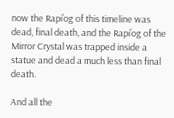now the Rapi’og of this timeline was dead, final death, and the Rapi’og of the Mirror Crystal was trapped inside a statue and dead a much less than final death.

And all the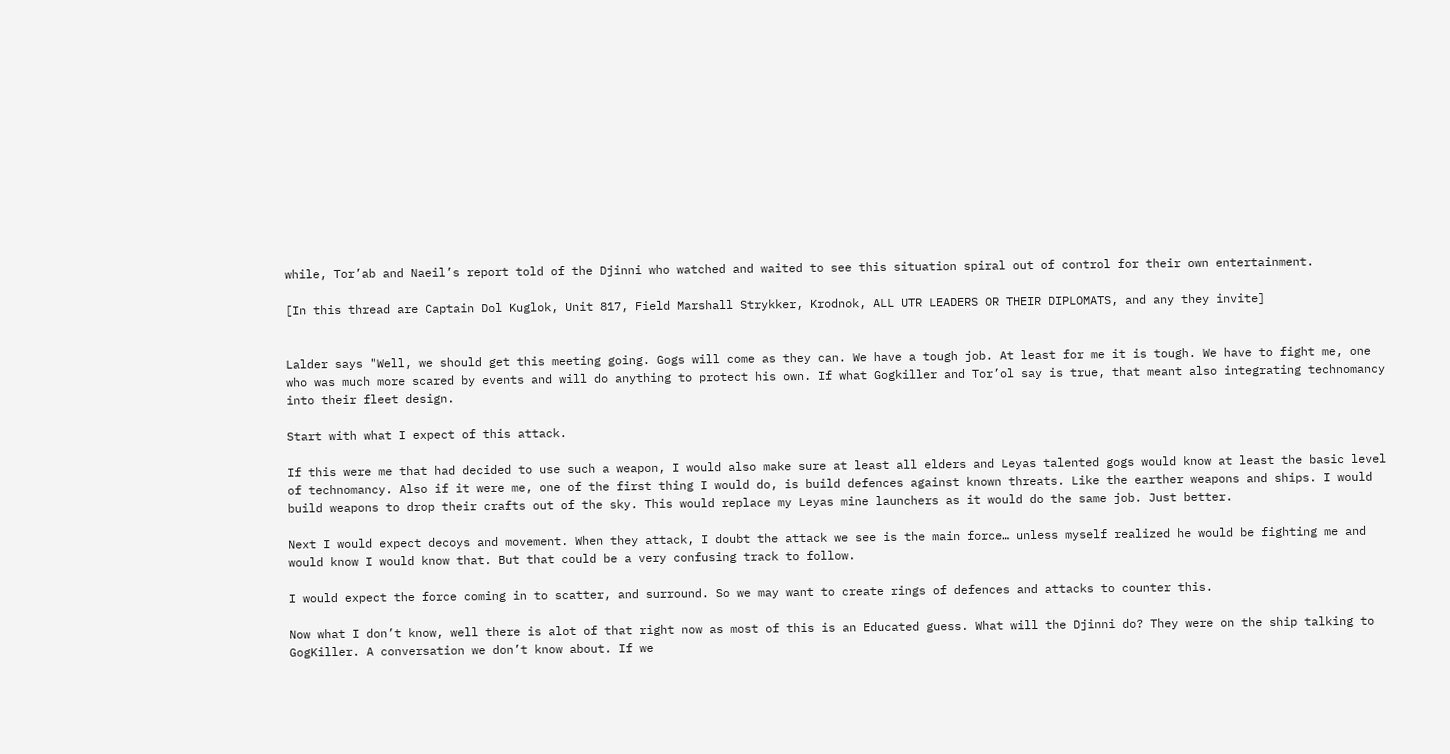while, Tor’ab and Naeil’s report told of the Djinni who watched and waited to see this situation spiral out of control for their own entertainment.

[In this thread are Captain Dol Kuglok, Unit 817, Field Marshall Strykker, Krodnok, ALL UTR LEADERS OR THEIR DIPLOMATS, and any they invite]


Lalder says "Well, we should get this meeting going. Gogs will come as they can. We have a tough job. At least for me it is tough. We have to fight me, one who was much more scared by events and will do anything to protect his own. If what Gogkiller and Tor’ol say is true, that meant also integrating technomancy into their fleet design.

Start with what I expect of this attack.

If this were me that had decided to use such a weapon, I would also make sure at least all elders and Leyas talented gogs would know at least the basic level of technomancy. Also if it were me, one of the first thing I would do, is build defences against known threats. Like the earther weapons and ships. I would build weapons to drop their crafts out of the sky. This would replace my Leyas mine launchers as it would do the same job. Just better.

Next I would expect decoys and movement. When they attack, I doubt the attack we see is the main force… unless myself realized he would be fighting me and would know I would know that. But that could be a very confusing track to follow.

I would expect the force coming in to scatter, and surround. So we may want to create rings of defences and attacks to counter this.

Now what I don’t know, well there is alot of that right now as most of this is an Educated guess. What will the Djinni do? They were on the ship talking to GogKiller. A conversation we don’t know about. If we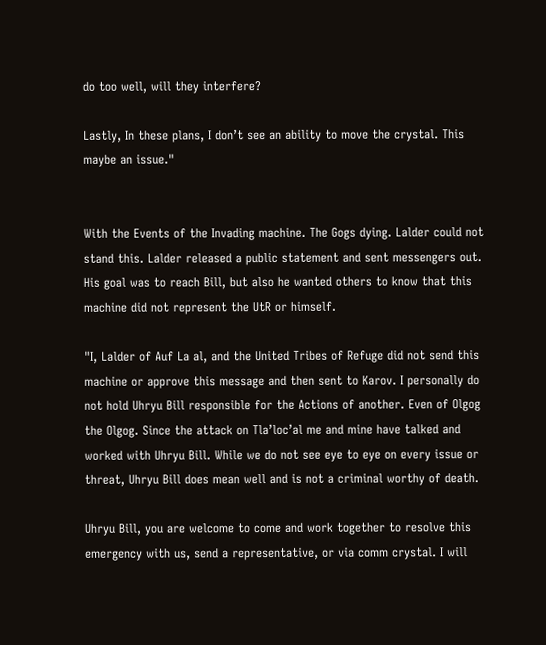do too well, will they interfere?

Lastly, In these plans, I don’t see an ability to move the crystal. This maybe an issue."


With the Events of the Invading machine. The Gogs dying. Lalder could not stand this. Lalder released a public statement and sent messengers out. His goal was to reach Bill, but also he wanted others to know that this machine did not represent the UtR or himself.

"I, Lalder of Auf La al, and the United Tribes of Refuge did not send this machine or approve this message and then sent to Karov. I personally do not hold Uhryu Bill responsible for the Actions of another. Even of Olgog the Olgog. Since the attack on Tla’loc’al me and mine have talked and worked with Uhryu Bill. While we do not see eye to eye on every issue or threat, Uhryu Bill does mean well and is not a criminal worthy of death.

Uhryu Bill, you are welcome to come and work together to resolve this emergency with us, send a representative, or via comm crystal. I will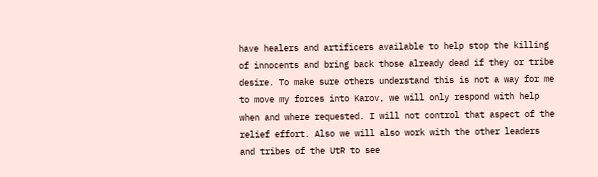have healers and artificers available to help stop the killing of innocents and bring back those already dead if they or tribe desire. To make sure others understand this is not a way for me to move my forces into Karov, we will only respond with help when and where requested. I will not control that aspect of the relief effort. Also we will also work with the other leaders and tribes of the UtR to see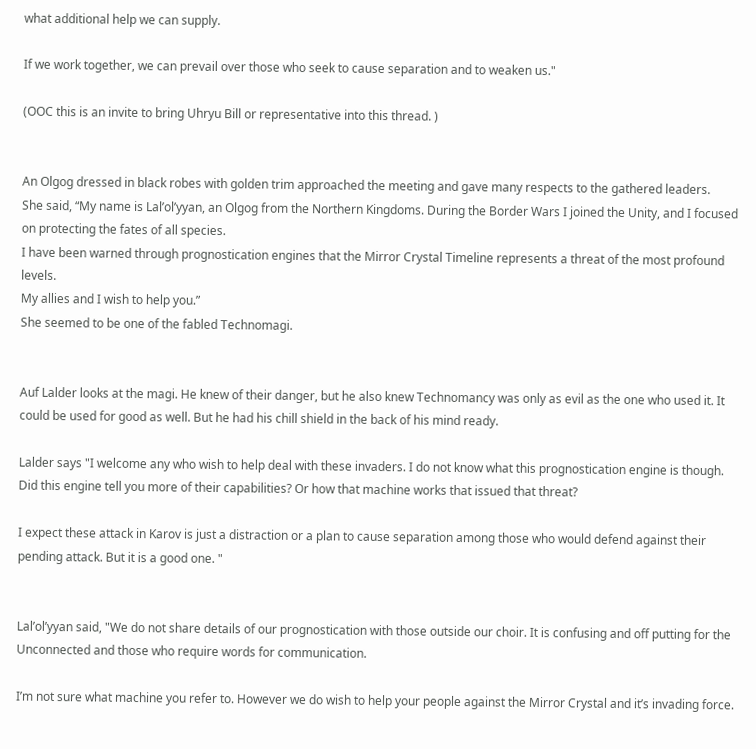what additional help we can supply.

If we work together, we can prevail over those who seek to cause separation and to weaken us."

(OOC this is an invite to bring Uhryu Bill or representative into this thread. )


An Olgog dressed in black robes with golden trim approached the meeting and gave many respects to the gathered leaders.
She said, “My name is Lal’ol’yyan, an Olgog from the Northern Kingdoms. During the Border Wars I joined the Unity, and I focused on protecting the fates of all species.
I have been warned through prognostication engines that the Mirror Crystal Timeline represents a threat of the most profound levels.
My allies and I wish to help you.”
She seemed to be one of the fabled Technomagi.


Auf Lalder looks at the magi. He knew of their danger, but he also knew Technomancy was only as evil as the one who used it. It could be used for good as well. But he had his chill shield in the back of his mind ready.

Lalder says "I welcome any who wish to help deal with these invaders. I do not know what this prognostication engine is though. Did this engine tell you more of their capabilities? Or how that machine works that issued that threat?

I expect these attack in Karov is just a distraction or a plan to cause separation among those who would defend against their pending attack. But it is a good one. "


Lal’ol’yyan said, "We do not share details of our prognostication with those outside our choir. It is confusing and off putting for the Unconnected and those who require words for communication.

I’m not sure what machine you refer to. However we do wish to help your people against the Mirror Crystal and it’s invading force.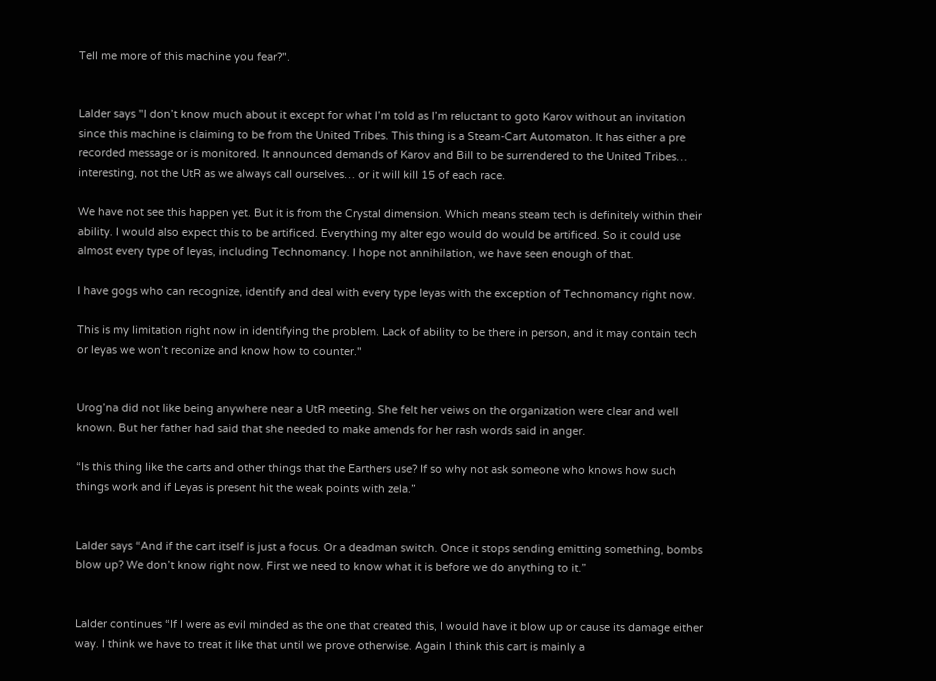Tell me more of this machine you fear?".


Lalder says "I don’t know much about it except for what I’m told as I’m reluctant to goto Karov without an invitation since this machine is claiming to be from the United Tribes. This thing is a Steam-Cart Automaton. It has either a pre recorded message or is monitored. It announced demands of Karov and Bill to be surrendered to the United Tribes… interesting, not the UtR as we always call ourselves… or it will kill 15 of each race.

We have not see this happen yet. But it is from the Crystal dimension. Which means steam tech is definitely within their ability. I would also expect this to be artificed. Everything my alter ego would do would be artificed. So it could use almost every type of leyas, including Technomancy. I hope not annihilation, we have seen enough of that.

I have gogs who can recognize, identify and deal with every type leyas with the exception of Technomancy right now.

This is my limitation right now in identifying the problem. Lack of ability to be there in person, and it may contain tech or leyas we won’t reconize and know how to counter."


Urog’na did not like being anywhere near a UtR meeting. She felt her veiws on the organization were clear and well known. But her father had said that she needed to make amends for her rash words said in anger.

“Is this thing like the carts and other things that the Earthers use? If so why not ask someone who knows how such things work and if Leyas is present hit the weak points with zela.”


Lalder says “And if the cart itself is just a focus. Or a deadman switch. Once it stops sending emitting something, bombs blow up? We don’t know right now. First we need to know what it is before we do anything to it.”


Lalder continues “If I were as evil minded as the one that created this, I would have it blow up or cause its damage either way. I think we have to treat it like that until we prove otherwise. Again I think this cart is mainly a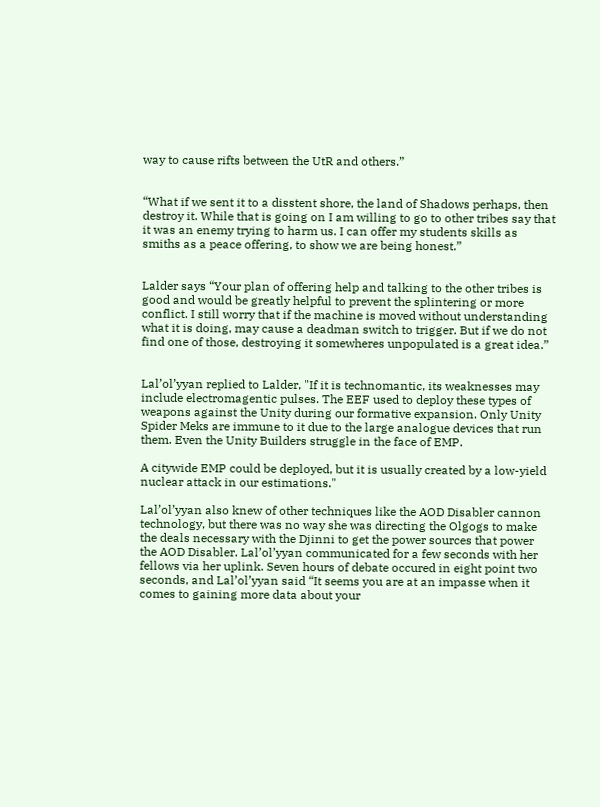way to cause rifts between the UtR and others.”


“What if we sent it to a disstent shore, the land of Shadows perhaps, then destroy it. While that is going on I am willing to go to other tribes say that it was an enemy trying to harm us. I can offer my students skills as smiths as a peace offering, to show we are being honest.”


Lalder says “Your plan of offering help and talking to the other tribes is good and would be greatly helpful to prevent the splintering or more conflict. I still worry that if the machine is moved without understanding what it is doing, may cause a deadman switch to trigger. But if we do not find one of those, destroying it somewheres unpopulated is a great idea.”


Lal’ol’yyan replied to Lalder, "If it is technomantic, its weaknesses may include electromagentic pulses. The EEF used to deploy these types of weapons against the Unity during our formative expansion. Only Unity Spider Meks are immune to it due to the large analogue devices that run them. Even the Unity Builders struggle in the face of EMP.

A citywide EMP could be deployed, but it is usually created by a low-yield nuclear attack in our estimations."

Lal’ol’yyan also knew of other techniques like the AOD Disabler cannon technology, but there was no way she was directing the Olgogs to make the deals necessary with the Djinni to get the power sources that power the AOD Disabler. Lal’ol’yyan communicated for a few seconds with her fellows via her uplink. Seven hours of debate occured in eight point two seconds, and Lal’ol’yyan said “It seems you are at an impasse when it comes to gaining more data about your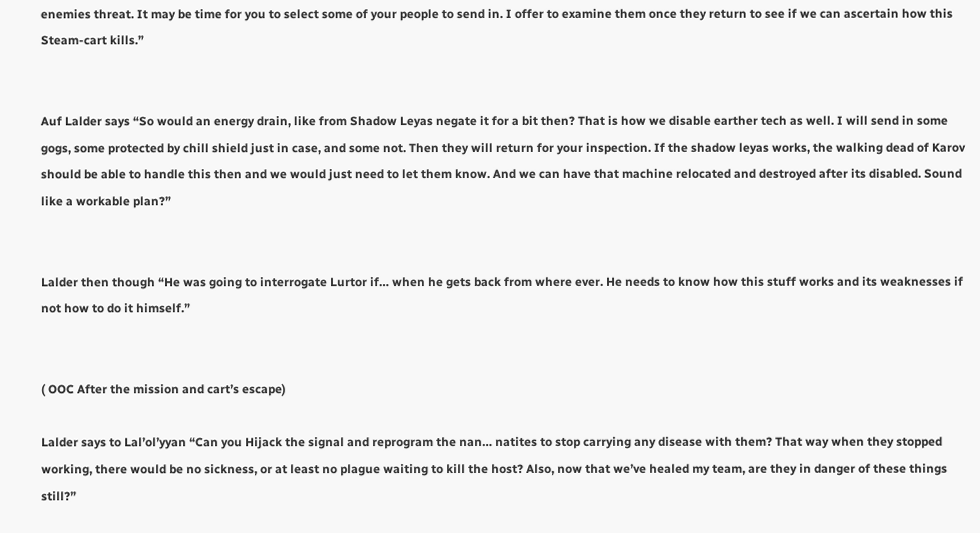enemies threat. It may be time for you to select some of your people to send in. I offer to examine them once they return to see if we can ascertain how this Steam-cart kills.”


Auf Lalder says “So would an energy drain, like from Shadow Leyas negate it for a bit then? That is how we disable earther tech as well. I will send in some gogs, some protected by chill shield just in case, and some not. Then they will return for your inspection. If the shadow leyas works, the walking dead of Karov should be able to handle this then and we would just need to let them know. And we can have that machine relocated and destroyed after its disabled. Sound like a workable plan?”


Lalder then though “He was going to interrogate Lurtor if… when he gets back from where ever. He needs to know how this stuff works and its weaknesses if not how to do it himself.”


( OOC After the mission and cart’s escape)

Lalder says to Lal’ol’yyan “Can you Hijack the signal and reprogram the nan… natites to stop carrying any disease with them? That way when they stopped working, there would be no sickness, or at least no plague waiting to kill the host? Also, now that we’ve healed my team, are they in danger of these things still?”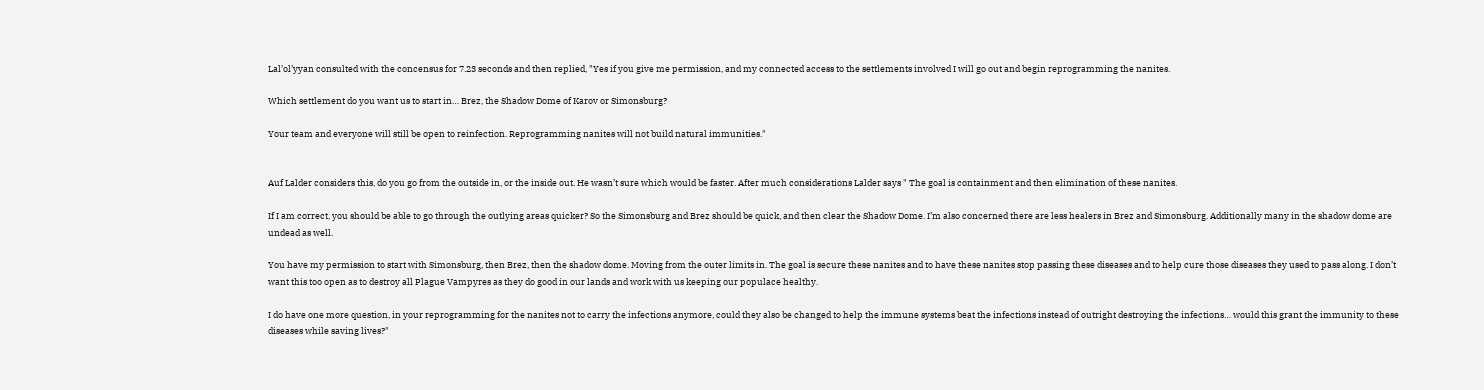Lal’ol’yyan consulted with the concensus for 7.23 seconds and then replied, "Yes if you give me permission, and my connected access to the settlements involved I will go out and begin reprogramming the nanites.

Which settlement do you want us to start in… Brez, the Shadow Dome of Karov or Simonsburg?

Your team and everyone will still be open to reinfection. Reprogramming nanites will not build natural immunities."


Auf Lalder considers this, do you go from the outside in, or the inside out. He wasn’t sure which would be faster. After much considerations Lalder says " The goal is containment and then elimination of these nanites.

If I am correct, you should be able to go through the outlying areas quicker? So the Simonsburg and Brez should be quick, and then clear the Shadow Dome. I’m also concerned there are less healers in Brez and Simonsburg. Additionally many in the shadow dome are undead as well.

You have my permission to start with Simonsburg, then Brez, then the shadow dome. Moving from the outer limits in. The goal is secure these nanites and to have these nanites stop passing these diseases and to help cure those diseases they used to pass along. I don’t want this too open as to destroy all Plague Vampyres as they do good in our lands and work with us keeping our populace healthy.

I do have one more question, in your reprogramming for the nanites not to carry the infections anymore, could they also be changed to help the immune systems beat the infections instead of outright destroying the infections… would this grant the immunity to these diseases while saving lives?"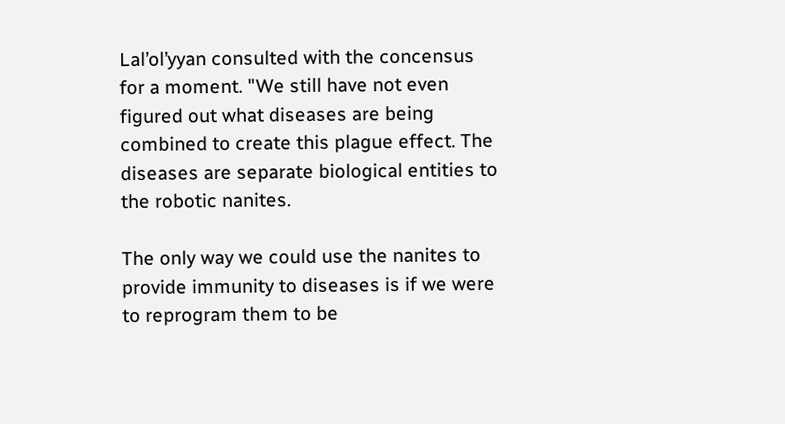Lal’ol’yyan consulted with the concensus for a moment. "We still have not even figured out what diseases are being combined to create this plague effect. The diseases are separate biological entities to the robotic nanites.

The only way we could use the nanites to provide immunity to diseases is if we were to reprogram them to be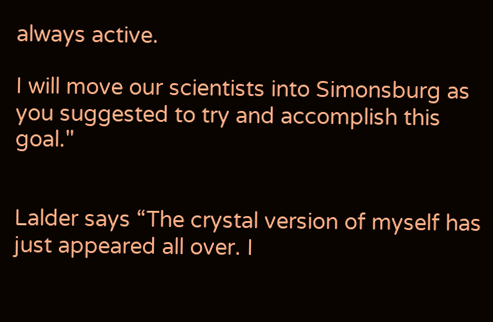always active.

I will move our scientists into Simonsburg as you suggested to try and accomplish this goal."


Lalder says “The crystal version of myself has just appeared all over. I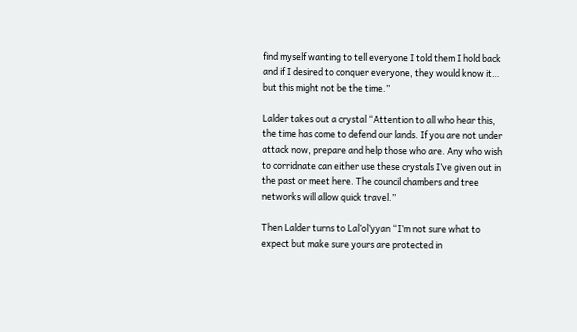find myself wanting to tell everyone I told them I hold back and if I desired to conquer everyone, they would know it… but this might not be the time.”

Lalder takes out a crystal “Attention to all who hear this, the time has come to defend our lands. If you are not under attack now, prepare and help those who are. Any who wish to corridnate can either use these crystals I’ve given out in the past or meet here. The council chambers and tree networks will allow quick travel.”

Then Lalder turns to Lal’ol’yyan “I’m not sure what to expect but make sure yours are protected in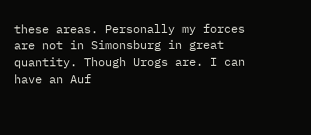these areas. Personally my forces are not in Simonsburg in great quantity. Though Urogs are. I can have an Auf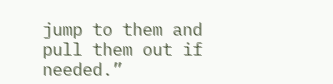jump to them and pull them out if needed.”